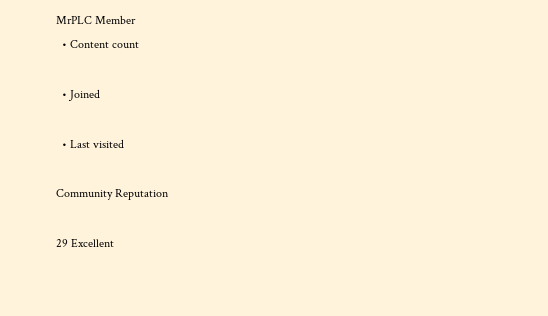MrPLC Member
  • Content count

  • Joined

  • Last visited

Community Reputation

29 Excellent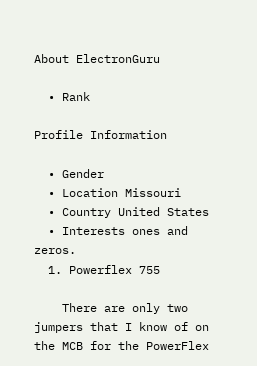About ElectronGuru

  • Rank

Profile Information

  • Gender
  • Location Missouri
  • Country United States
  • Interests ones and zeros.
  1. Powerflex 755

    There are only two jumpers that I know of on the MCB for the PowerFlex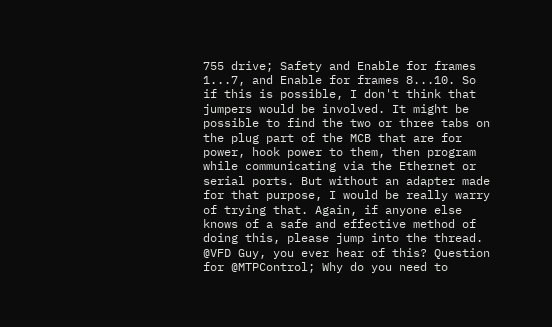755 drive; Safety and Enable for frames 1...7, and Enable for frames 8...10. So if this is possible, I don't think that jumpers would be involved. It might be possible to find the two or three tabs on the plug part of the MCB that are for power, hook power to them, then program while communicating via the Ethernet or serial ports. But without an adapter made for that purpose, I would be really warry of trying that. Again, if anyone else knows of a safe and effective method of doing this, please jump into the thread.  @VFD Guy, you ever hear of this? Question for @MTPControl; Why do you need to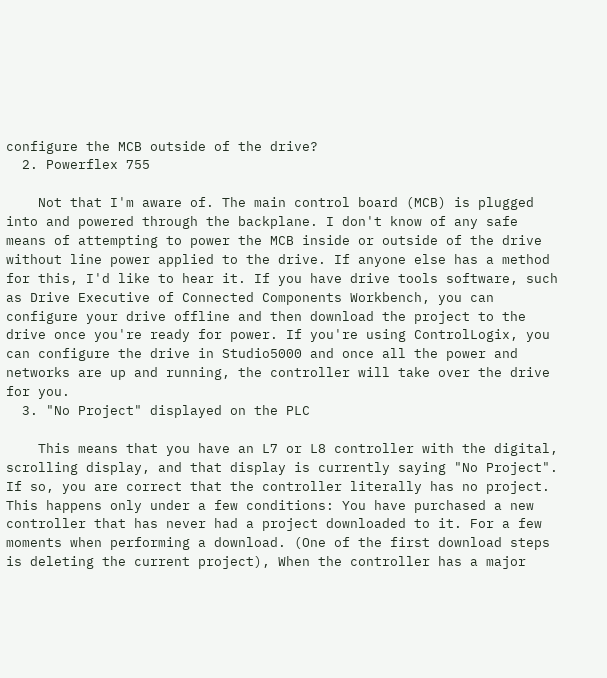configure the MCB outside of the drive?
  2. Powerflex 755

    Not that I'm aware of. The main control board (MCB) is plugged into and powered through the backplane. I don't know of any safe means of attempting to power the MCB inside or outside of the drive without line power applied to the drive. If anyone else has a method for this, I'd like to hear it. If you have drive tools software, such as Drive Executive of Connected Components Workbench, you can configure your drive offline and then download the project to the drive once you're ready for power. If you're using ControlLogix, you can configure the drive in Studio5000 and once all the power and networks are up and running, the controller will take over the drive for you.
  3. "No Project" displayed on the PLC

    This means that you have an L7 or L8 controller with the digital, scrolling display, and that display is currently saying "No Project". If so, you are correct that the controller literally has no project. This happens only under a few conditions: You have purchased a new controller that has never had a project downloaded to it. For a few moments when performing a download. (One of the first download steps is deleting the current project), When the controller has a major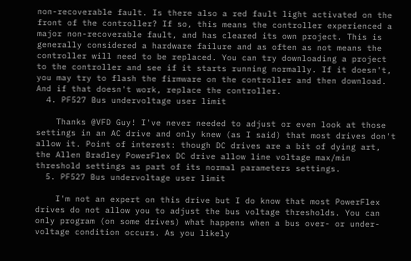non-recoverable fault. Is there also a red fault light activated on the front of the controller? If so, this means the controller experienced a major non-recoverable fault, and has cleared its own project. This is generally considered a hardware failure and as often as not means the controller will need to be replaced. You can try downloading a project to the controller and see if it starts running normally. If it doesn't, you may try to flash the firmware on the controller and then download. And if that doesn't work, replace the controller.
  4. PF527 Bus undervoltage user limit

    Thanks @VFD Guy! I've never needed to adjust or even look at those settings in an AC drive and only knew (as I said) that most drives don't allow it. Point of interest: though DC drives are a bit of dying art, the Allen Bradley PowerFlex DC drive allow line voltage max/min threshold settings as part of its normal parameters settings.
  5. PF527 Bus undervoltage user limit

    I'm not an expert on this drive but I do know that most PowerFlex drives do not allow you to adjust the bus voltage thresholds. You can only program (on some drives) what happens when a bus over- or under-voltage condition occurs. As you likely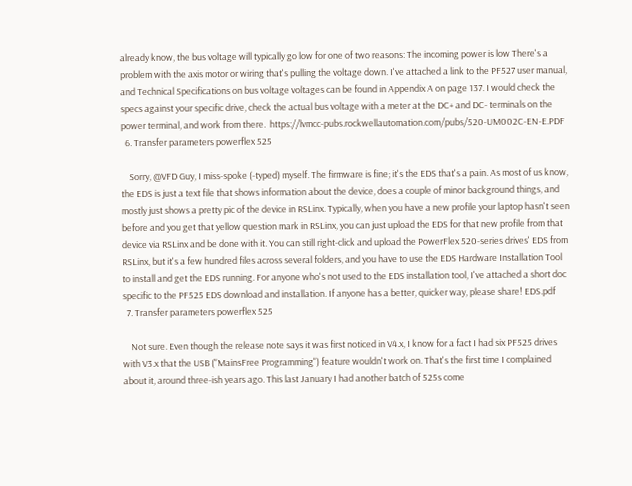already know, the bus voltage will typically go low for one of two reasons: The incoming power is low There's a problem with the axis motor or wiring that's pulling the voltage down. I've attached a link to the PF527 user manual, and Technical Specifications on bus voltage voltages can be found in Appendix A on page 137. I would check the specs against your specific drive, check the actual bus voltage with a meter at the DC+ and DC- terminals on the power terminal, and work from there.  https://lvmcc-pubs.rockwellautomation.com/pubs/520-UM002C-EN-E.PDF
  6. Transfer parameters powerflex 525

    Sorry, @VFD Guy, I miss-spoke (-typed) myself. The firmware is fine; it's the EDS that's a pain. As most of us know, the EDS is just a text file that shows information about the device, does a couple of minor background things, and mostly just shows a pretty pic of the device in RSLinx. Typically, when you have a new profile your laptop hasn't seen before and you get that yellow question mark in RSLinx, you can just upload the EDS for that new profile from that device via RSLinx and be done with it. You can still right-click and upload the PowerFlex 520-series drives' EDS from RSLinx, but it's a few hundred files across several folders, and you have to use the EDS Hardware Installation Tool to install and get the EDS running. For anyone who's not used to the EDS installation tool, I've attached a short doc specific to the PF525 EDS download and installation. If anyone has a better, quicker way, please share! EDS.pdf
  7. Transfer parameters powerflex 525

    Not sure. Even though the release note says it was first noticed in V4.x, I know for a fact I had six PF525 drives with V3.x that the USB ("MainsFree Programming") feature wouldn't work on. That's the first time I complained about it, around three-ish years ago. This last January I had another batch of 525s come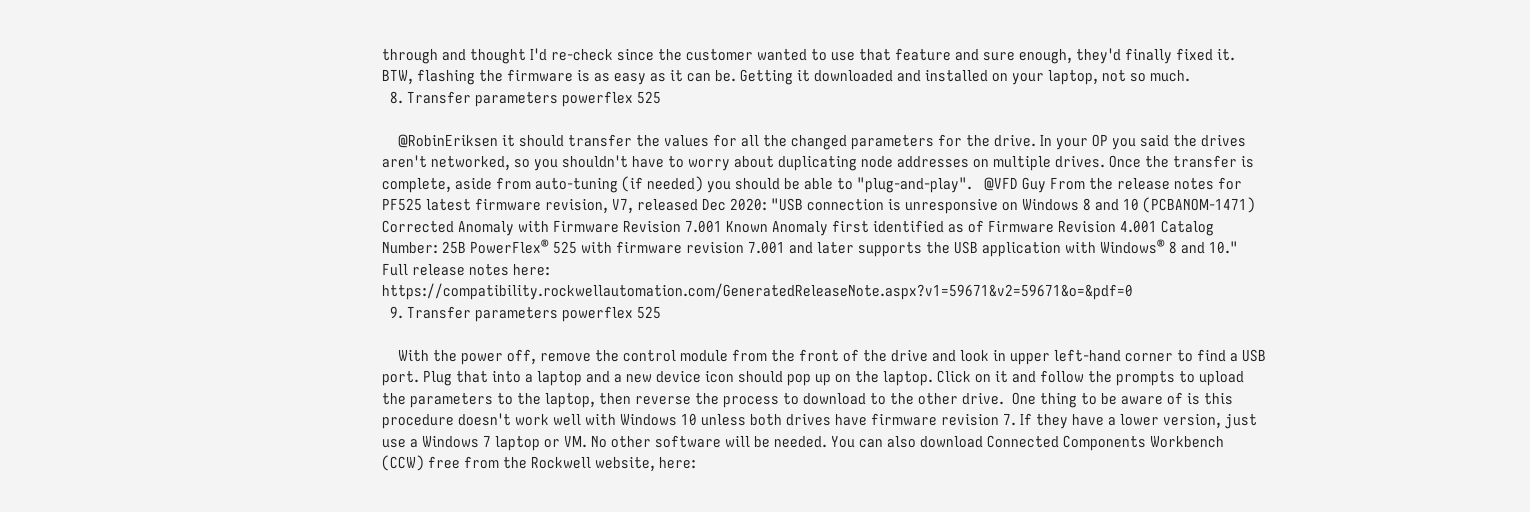through and thought I'd re-check since the customer wanted to use that feature and sure enough, they'd finally fixed it. BTW, flashing the firmware is as easy as it can be. Getting it downloaded and installed on your laptop, not so much.
  8. Transfer parameters powerflex 525

    @RobinEriksen it should transfer the values for all the changed parameters for the drive. In your OP you said the drives aren't networked, so you shouldn't have to worry about duplicating node addresses on multiple drives. Once the transfer is complete, aside from auto-tuning (if needed) you should be able to "plug-and-play".   @VFD Guy From the release notes for PF525 latest firmware revision, V7, released Dec 2020: "USB connection is unresponsive on Windows 8 and 10 (PCBANOM-1471) Corrected Anomaly with Firmware Revision 7.001 Known Anomaly first identified as of Firmware Revision 4.001 Catalog Number: 25B PowerFlex® 525 with firmware revision 7.001 and later supports the USB application with Windows® 8 and 10."   Full release notes here: https://compatibility.rockwellautomation.com/GeneratedReleaseNote.aspx?v1=59671&v2=59671&o=&pdf=0
  9. Transfer parameters powerflex 525

    With the power off, remove the control module from the front of the drive and look in upper left-hand corner to find a USB port. Plug that into a laptop and a new device icon should pop up on the laptop. Click on it and follow the prompts to upload the parameters to the laptop, then reverse the process to download to the other drive.  One thing to be aware of is this procedure doesn't work well with Windows 10 unless both drives have firmware revision 7. If they have a lower version, just use a Windows 7 laptop or VM. No other software will be needed. You can also download Connected Components Workbench (CCW) free from the Rockwell website, here: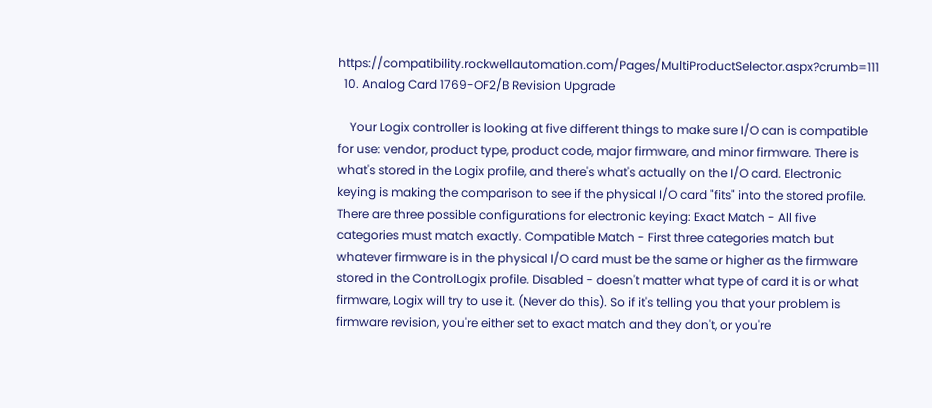https://compatibility.rockwellautomation.com/Pages/MultiProductSelector.aspx?crumb=111
  10. Analog Card 1769-OF2/B Revision Upgrade

    Your Logix controller is looking at five different things to make sure I/O can is compatible for use: vendor, product type, product code, major firmware, and minor firmware. There is what's stored in the Logix profile, and there's what's actually on the I/O card. Electronic keying is making the comparison to see if the physical I/O card "fits" into the stored profile.  There are three possible configurations for electronic keying: Exact Match - All five categories must match exactly. Compatible Match - First three categories match but whatever firmware is in the physical I/O card must be the same or higher as the firmware stored in the ControlLogix profile. Disabled - doesn't matter what type of card it is or what firmware, Logix will try to use it. (Never do this). So if it's telling you that your problem is firmware revision, you're either set to exact match and they don't, or you're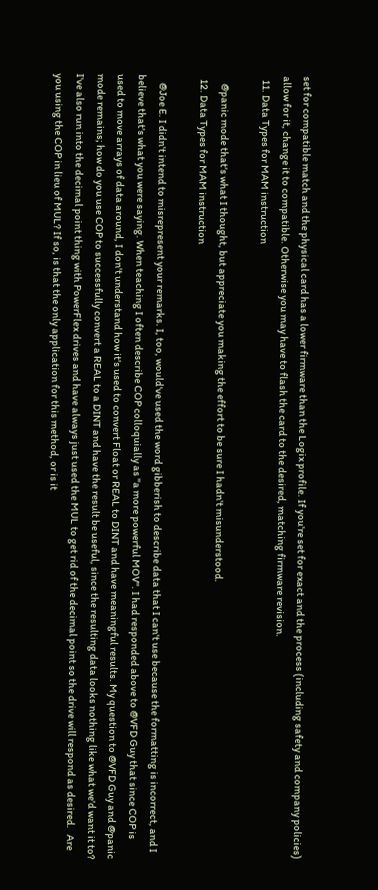set for compatible match and the physical card has a lower firmware than the Logix profile. If you're set for exact and the process (including safety and company policies) allow for it, change it to compatible. Otherwise you may have to flash the card to the desired, matching firmware revision.
  11. Data Types for MAM instruction

    @panic mode that's what I thought, but appreciate you making the effort to be sure I hadn't misunderstood.
  12. Data Types for MAM instruction

    @Joe E. I didn't intend to misrepresent your remarks. I, too, would've used the word gibberish to describe data that I can't use because the formatting is incorrect, and I believe that's what you were saying. When teaching I often describe COP colloquially as "a more powerful MOV". I had responded above to @VFD Guy that since COP is used to move arrays of data around, I don't understand how it's used to convert Float or REAL to DINT and have meaningful results. My question to @VFD Guy and @panic mode remains; how do you use COP to successfully convert a REAL to a DINT and have the result be useful, since the resulting data looks nothing like what we'd want it to? I've also run into the decimal point thing with PowerFlex drives and have always just used the MUL to get rid of the decimal point so the drive will respond as desired.   Are you using the COP in lieu of MUL? If so, is that the only application for this method, or is it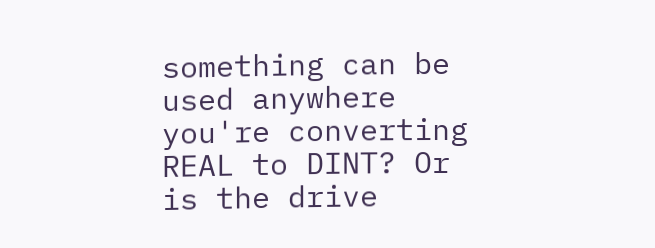something can be used anywhere you're converting REAL to DINT? Or is the drive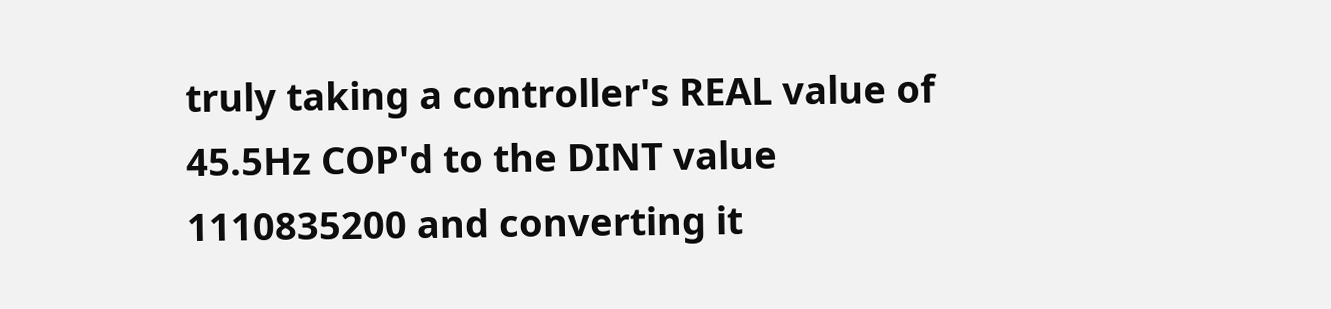truly taking a controller's REAL value of 45.5Hz COP'd to the DINT value 1110835200 and converting it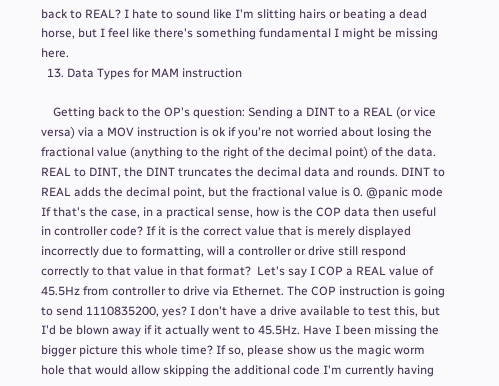back to REAL? I hate to sound like I'm slitting hairs or beating a dead horse, but I feel like there's something fundamental I might be missing here.
  13. Data Types for MAM instruction

    Getting back to the OP's question: Sending a DINT to a REAL (or vice versa) via a MOV instruction is ok if you're not worried about losing the fractional value (anything to the right of the decimal point) of the data. REAL to DINT, the DINT truncates the decimal data and rounds. DINT to REAL adds the decimal point, but the fractional value is 0. @panic mode  If that's the case, in a practical sense, how is the COP data then useful in controller code? If it is the correct value that is merely displayed incorrectly due to formatting, will a controller or drive still respond correctly to that value in that format?  Let's say I COP a REAL value of 45.5Hz from controller to drive via Ethernet. The COP instruction is going to send 1110835200, yes? I don't have a drive available to test this, but I'd be blown away if it actually went to 45.5Hz. Have I been missing the bigger picture this whole time? If so, please show us the magic worm hole that would allow skipping the additional code I'm currently having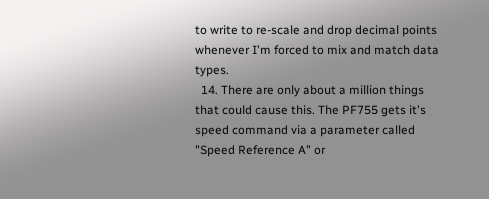to write to re-scale and drop decimal points whenever I'm forced to mix and match data types.
  14. There are only about a million things that could cause this. The PF755 gets it's speed command via a parameter called "Speed Reference A" or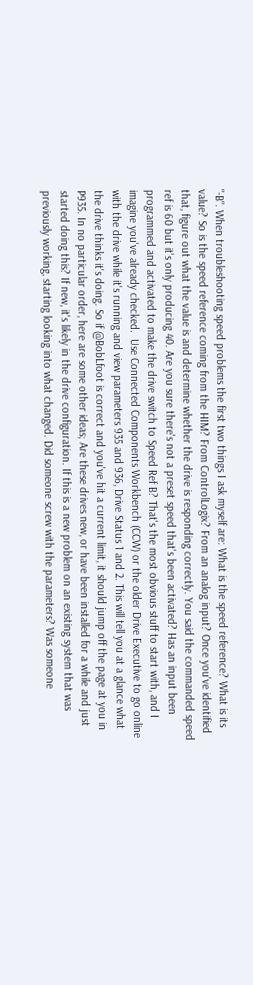"-B". When troubleshooting speed problems the first two things I ask myself are: What is the speed reference? What is its value? So is the speed reference coming from the HIM? From ControlLogix? From an analog input? Once you've identified that, figure out what the value is and determine whether the drive is responding correctly. You said the commanded speed ref is 60 but it's only producing 40. Are you sure there's not a preset speed that's been activated? Has an input been programmed and activated to make the drive switch to Speed Ref B? That's the most obvious stuff to start with, and I imagine you've already checked.  Use Connected Components Workbench (CCW) or the older Drive Executive to go online with the drive while it's running and view parameters 935 and 936, Drive Status 1 and 2. This will tell you at a glance what the drive thinks it's doing. So if @BobLfoot is correct and you've hit a current limit, it should jump off the page at you in P935. In no particular order, here are some other ideas; Are these drives new, or have been installed for a while and just started doing this? If new, it's likely in the drive configuration. If this is a new problem on an existing system that was previously working, starting looking into what changed. Did someone screw with the parameters? Was someone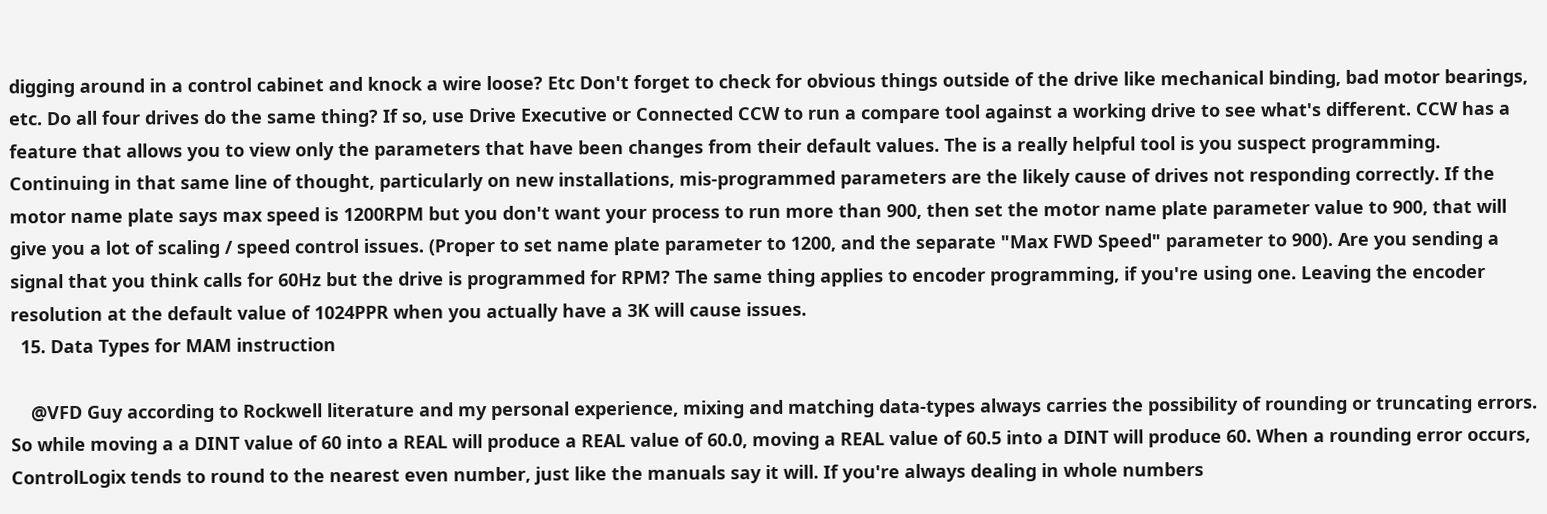digging around in a control cabinet and knock a wire loose? Etc Don't forget to check for obvious things outside of the drive like mechanical binding, bad motor bearings, etc. Do all four drives do the same thing? If so, use Drive Executive or Connected CCW to run a compare tool against a working drive to see what's different. CCW has a feature that allows you to view only the parameters that have been changes from their default values. The is a really helpful tool is you suspect programming. Continuing in that same line of thought, particularly on new installations, mis-programmed parameters are the likely cause of drives not responding correctly. If the motor name plate says max speed is 1200RPM but you don't want your process to run more than 900, then set the motor name plate parameter value to 900, that will give you a lot of scaling / speed control issues. (Proper to set name plate parameter to 1200, and the separate "Max FWD Speed" parameter to 900). Are you sending a signal that you think calls for 60Hz but the drive is programmed for RPM? The same thing applies to encoder programming, if you're using one. Leaving the encoder resolution at the default value of 1024PPR when you actually have a 3K will cause issues.
  15. Data Types for MAM instruction

    @VFD Guy according to Rockwell literature and my personal experience, mixing and matching data-types always carries the possibility of rounding or truncating errors. So while moving a a DINT value of 60 into a REAL will produce a REAL value of 60.0, moving a REAL value of 60.5 into a DINT will produce 60. When a rounding error occurs, ControlLogix tends to round to the nearest even number, just like the manuals say it will. If you're always dealing in whole numbers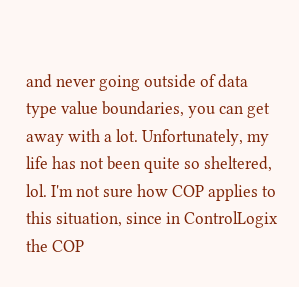and never going outside of data type value boundaries, you can get away with a lot. Unfortunately, my life has not been quite so sheltered, lol. I'm not sure how COP applies to this situation, since in ControlLogix the COP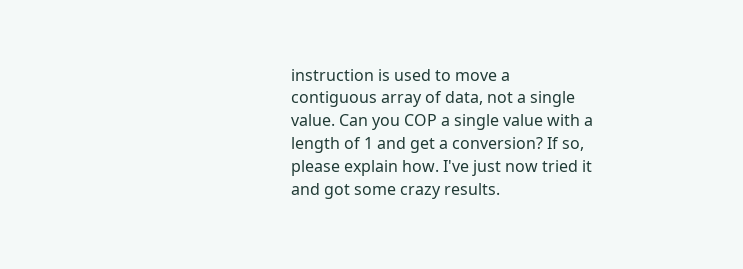instruction is used to move a contiguous array of data, not a single value. Can you COP a single value with a length of 1 and get a conversion? If so, please explain how. I've just now tried it and got some crazy results.